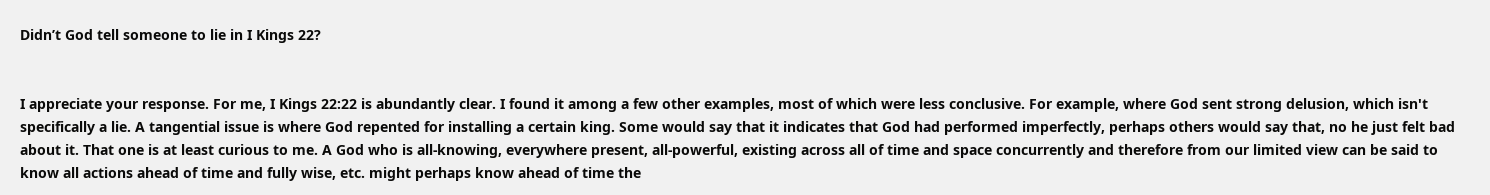Didn’t God tell someone to lie in I Kings 22?


I appreciate your response. For me, I Kings 22:22 is abundantly clear. I found it among a few other examples, most of which were less conclusive. For example, where God sent strong delusion, which isn't specifically a lie. A tangential issue is where God repented for installing a certain king. Some would say that it indicates that God had performed imperfectly, perhaps others would say that, no he just felt bad about it. That one is at least curious to me. A God who is all-knowing, everywhere present, all-powerful, existing across all of time and space concurrently and therefore from our limited view can be said to know all actions ahead of time and fully wise, etc. might perhaps know ahead of time the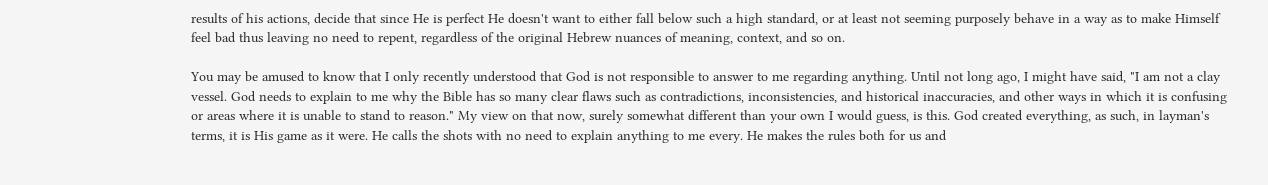results of his actions, decide that since He is perfect He doesn't want to either fall below such a high standard, or at least not seeming purposely behave in a way as to make Himself feel bad thus leaving no need to repent, regardless of the original Hebrew nuances of meaning, context, and so on.

You may be amused to know that I only recently understood that God is not responsible to answer to me regarding anything. Until not long ago, I might have said, "I am not a clay vessel. God needs to explain to me why the Bible has so many clear flaws such as contradictions, inconsistencies, and historical inaccuracies, and other ways in which it is confusing or areas where it is unable to stand to reason." My view on that now, surely somewhat different than your own I would guess, is this. God created everything, as such, in layman's terms, it is His game as it were. He calls the shots with no need to explain anything to me every. He makes the rules both for us and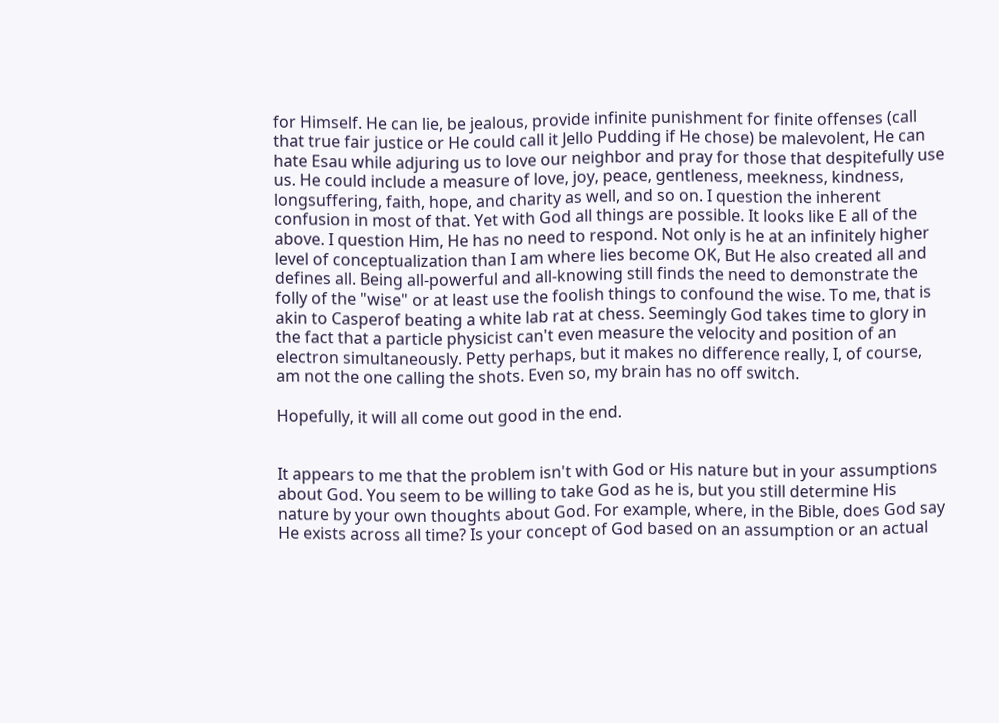for Himself. He can lie, be jealous, provide infinite punishment for finite offenses (call that true fair justice or He could call it Jello Pudding if He chose) be malevolent, He can hate Esau while adjuring us to love our neighbor and pray for those that despitefully use us. He could include a measure of love, joy, peace, gentleness, meekness, kindness, longsuffering, faith, hope, and charity as well, and so on. I question the inherent confusion in most of that. Yet with God all things are possible. It looks like E all of the above. I question Him, He has no need to respond. Not only is he at an infinitely higher level of conceptualization than I am where lies become OK, But He also created all and defines all. Being all-powerful and all-knowing still finds the need to demonstrate the folly of the "wise" or at least use the foolish things to confound the wise. To me, that is akin to Casperof beating a white lab rat at chess. Seemingly God takes time to glory in the fact that a particle physicist can't even measure the velocity and position of an electron simultaneously. Petty perhaps, but it makes no difference really, I, of course, am not the one calling the shots. Even so, my brain has no off switch.

Hopefully, it will all come out good in the end.


It appears to me that the problem isn't with God or His nature but in your assumptions about God. You seem to be willing to take God as he is, but you still determine His nature by your own thoughts about God. For example, where, in the Bible, does God say He exists across all time? Is your concept of God based on an assumption or an actual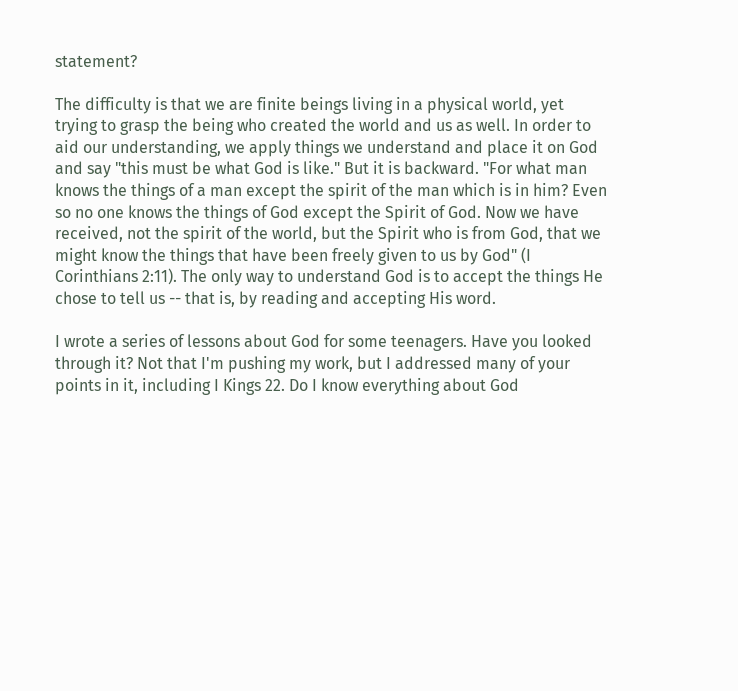statement?

The difficulty is that we are finite beings living in a physical world, yet trying to grasp the being who created the world and us as well. In order to aid our understanding, we apply things we understand and place it on God and say "this must be what God is like." But it is backward. "For what man knows the things of a man except the spirit of the man which is in him? Even so no one knows the things of God except the Spirit of God. Now we have received, not the spirit of the world, but the Spirit who is from God, that we might know the things that have been freely given to us by God" (I Corinthians 2:11). The only way to understand God is to accept the things He chose to tell us -- that is, by reading and accepting His word.

I wrote a series of lessons about God for some teenagers. Have you looked through it? Not that I'm pushing my work, but I addressed many of your points in it, including I Kings 22. Do I know everything about God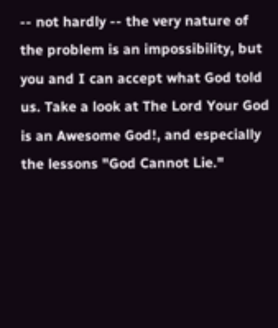-- not hardly -- the very nature of the problem is an impossibility, but you and I can accept what God told us. Take a look at The Lord Your God is an Awesome God!, and especially the lessons "God Cannot Lie."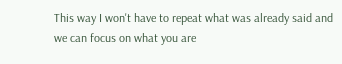This way I won't have to repeat what was already said and we can focus on what you are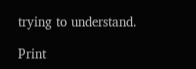trying to understand.

Print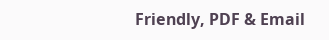Friendly, PDF & Email